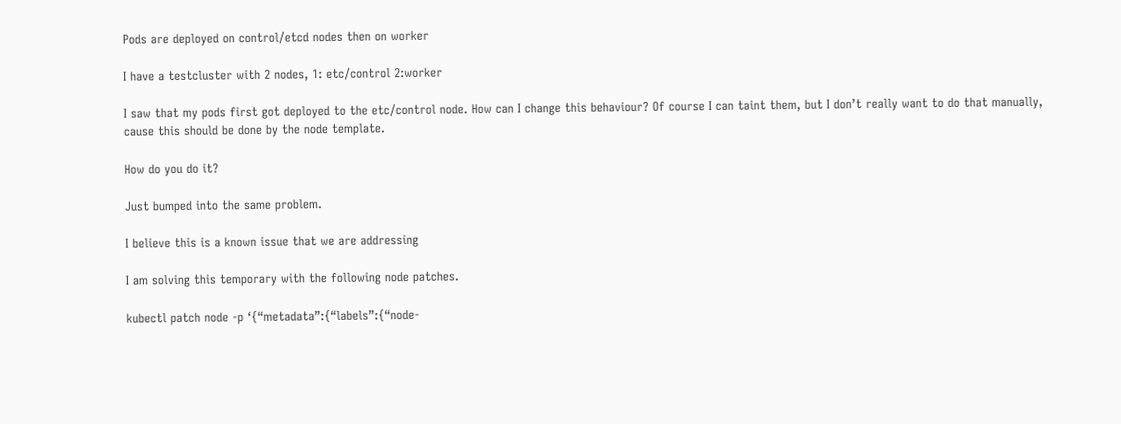Pods are deployed on control/etcd nodes then on worker

I have a testcluster with 2 nodes, 1: etc/control 2:worker

I saw that my pods first got deployed to the etc/control node. How can I change this behaviour? Of course I can taint them, but I don’t really want to do that manually, cause this should be done by the node template.

How do you do it?

Just bumped into the same problem.

I believe this is a known issue that we are addressing

I am solving this temporary with the following node patches.

kubectl patch node -p ‘{“metadata”:{“labels”:{“node-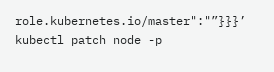role.kubernetes.io/master":"”}}}’
kubectl patch node -p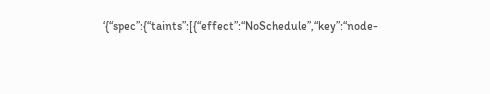‘{“spec”:{“taints”:[{“effect”:“NoSchedule”,“key”:“node-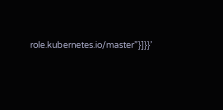role.kubernetes.io/master”}]}}’